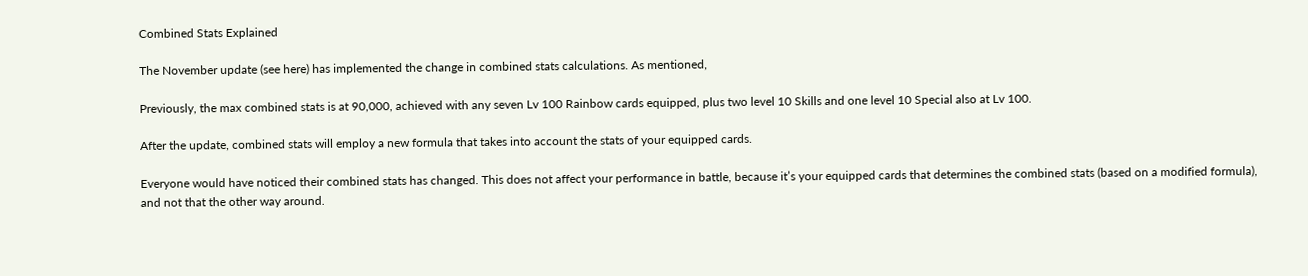Combined Stats Explained

The November update (see here) has implemented the change in combined stats calculations. As mentioned,

Previously, the max combined stats is at 90,000, achieved with any seven Lv 100 Rainbow cards equipped, plus two level 10 Skills and one level 10 Special also at Lv 100.

After the update, combined stats will employ a new formula that takes into account the stats of your equipped cards.

Everyone would have noticed their combined stats has changed. This does not affect your performance in battle, because it’s your equipped cards that determines the combined stats (based on a modified formula), and not that the other way around.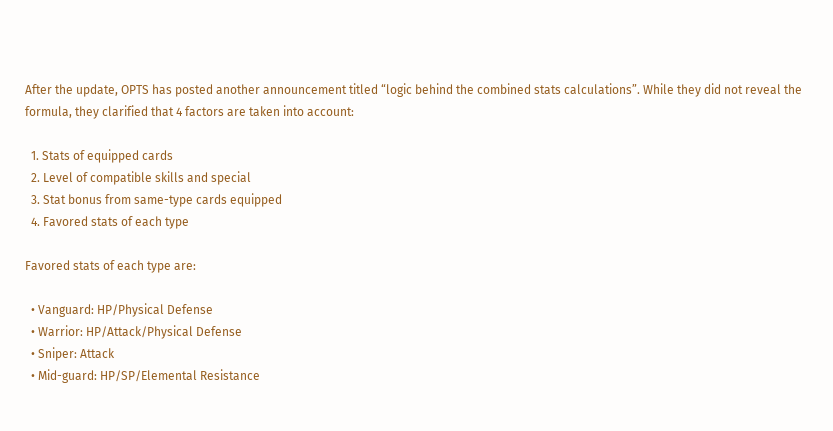After the update, OPTS has posted another announcement titled “logic behind the combined stats calculations”. While they did not reveal the formula, they clarified that 4 factors are taken into account:

  1. Stats of equipped cards
  2. Level of compatible skills and special
  3. Stat bonus from same-type cards equipped
  4. Favored stats of each type

Favored stats of each type are:

  • Vanguard: HP/Physical Defense
  • Warrior: HP/Attack/Physical Defense
  • Sniper: Attack
  • Mid-guard: HP/SP/Elemental Resistance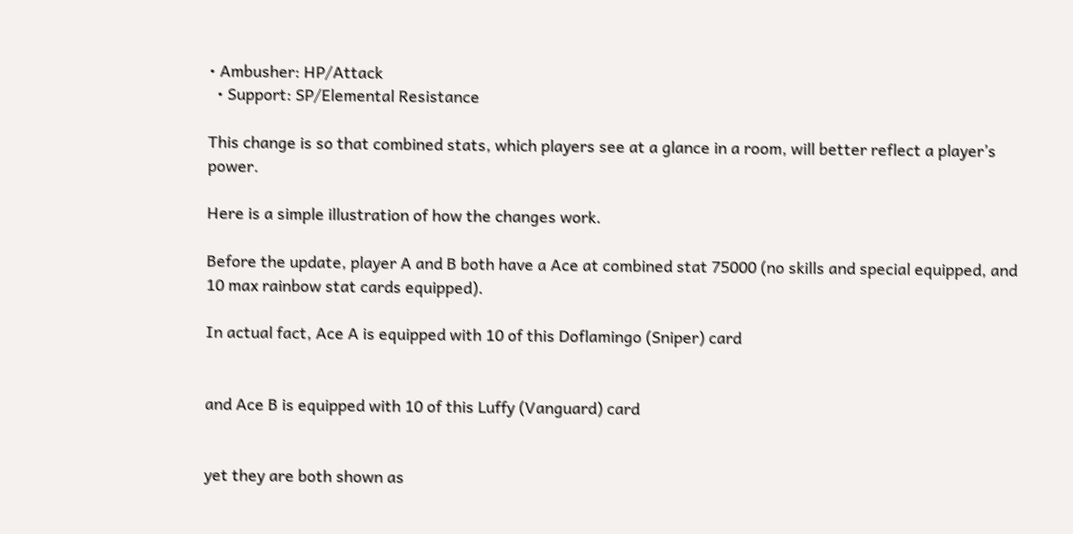• Ambusher: HP/Attack
  • Support: SP/Elemental Resistance

This change is so that combined stats, which players see at a glance in a room, will better reflect a player’s power.

Here is a simple illustration of how the changes work.

Before the update, player A and B both have a Ace at combined stat 75000 (no skills and special equipped, and 10 max rainbow stat cards equipped).

In actual fact, Ace A is equipped with 10 of this Doflamingo (Sniper) card


and Ace B is equipped with 10 of this Luffy (Vanguard) card


yet they are both shown as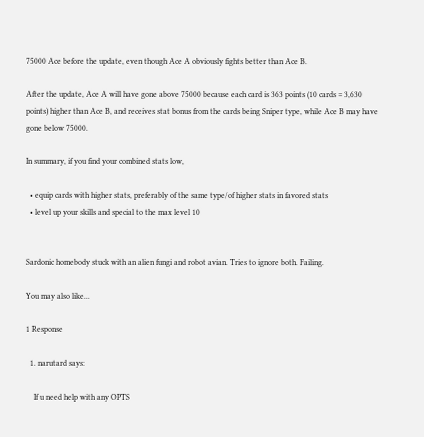75000 Ace before the update, even though Ace A obviously fights better than Ace B.

After the update, Ace A will have gone above 75000 because each card is 363 points (10 cards = 3,630 points) higher than Ace B, and receives stat bonus from the cards being Sniper type, while Ace B may have gone below 75000.

In summary, if you find your combined stats low,

  • equip cards with higher stats, preferably of the same type/of higher stats in favored stats
  • level up your skills and special to the max level 10


Sardonic homebody stuck with an alien fungi and robot avian. Tries to ignore both. Failing.

You may also like...

1 Response

  1. narutard says:

    If u need help with any OPTS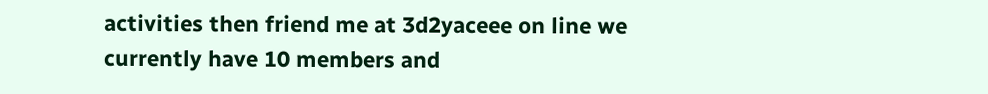activities then friend me at 3d2yaceee on line we currently have 10 members and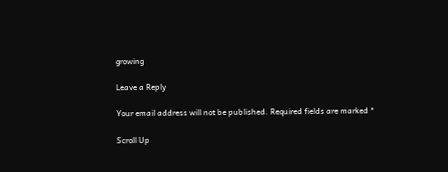growing

Leave a Reply

Your email address will not be published. Required fields are marked *

Scroll Up